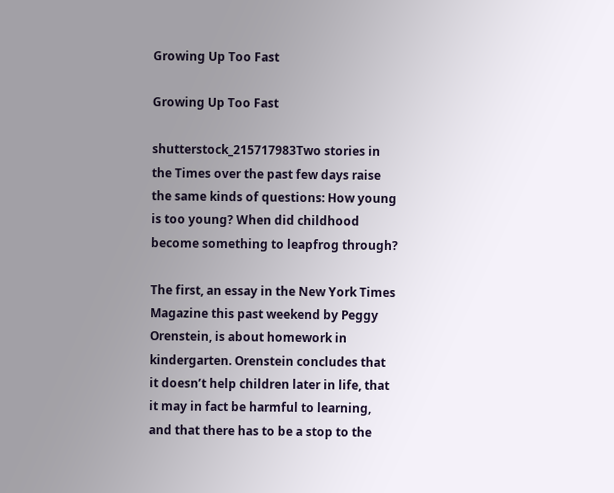Growing Up Too Fast

Growing Up Too Fast

shutterstock_215717983Two stories in the Times over the past few days raise the same kinds of questions: How young is too young? When did childhood become something to leapfrog through?

The first, an essay in the New York Times Magazine this past weekend by Peggy Orenstein, is about homework in kindergarten. Orenstein concludes that it doesn’t help children later in life, that it may in fact be harmful to learning, and that there has to be a stop to the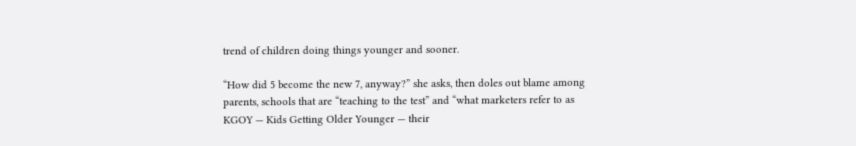trend of children doing things younger and sooner.

“How did 5 become the new 7, anyway?” she asks, then doles out blame among parents, schools that are “teaching to the test” and “what marketers refer to as KGOY — Kids Getting Older Younger — their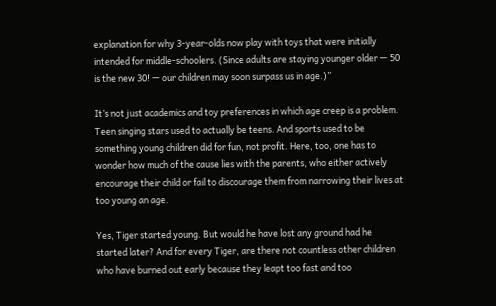explanation for why 3-year-olds now play with toys that were initially intended for middle-schoolers. (Since adults are staying younger older — 50 is the new 30! — our children may soon surpass us in age.)”

It’s not just academics and toy preferences in which age creep is a problem. Teen singing stars used to actually be teens. And sports used to be something young children did for fun, not profit. Here, too, one has to wonder how much of the cause lies with the parents, who either actively encourage their child or fail to discourage them from narrowing their lives at too young an age.

Yes, Tiger started young. But would he have lost any ground had he started later? And for every Tiger, are there not countless other children who have burned out early because they leapt too fast and too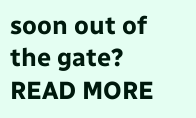soon out of the gate? READ MORE